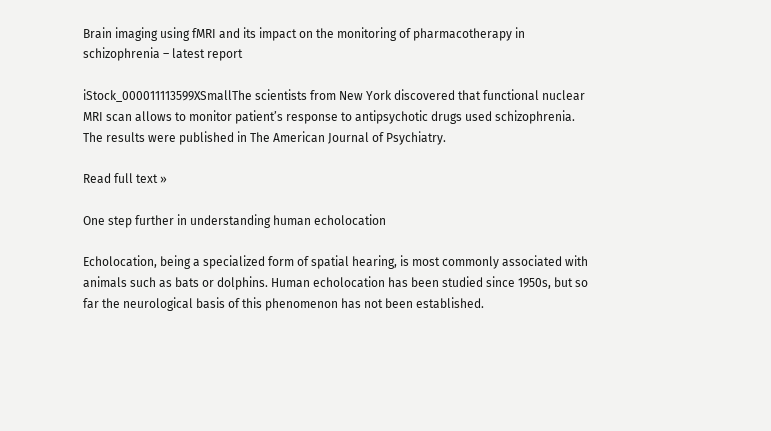Brain imaging using fMRI and its impact on the monitoring of pharmacotherapy in schizophrenia – latest report

iStock_000011113599XSmallThe scientists from New York discovered that functional nuclear MRI scan allows to monitor patient’s response to antipsychotic drugs used schizophrenia. The results were published in The American Journal of Psychiatry.

Read full text »

One step further in understanding human echolocation

Echolocation, being a specialized form of spatial hearing, is most commonly associated with animals such as bats or dolphins. Human echolocation has been studied since 1950s, but so far the neurological basis of this phenomenon has not been established.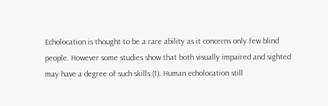Echolocation is thought to be a rare ability as it concerns only few blind people. However some studies show that both visually impaired and sighted may have a degree of such skills (1). Human echolocation still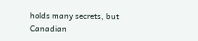holds many secrets, but Canadian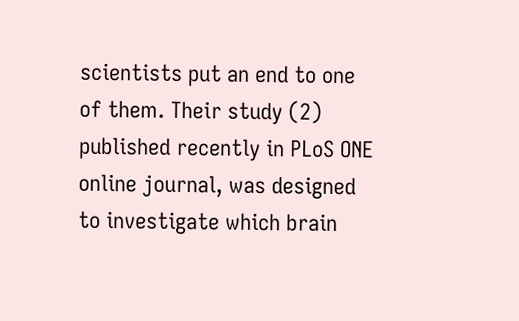scientists put an end to one of them. Their study (2) published recently in PLoS ONE online journal, was designed to investigate which brain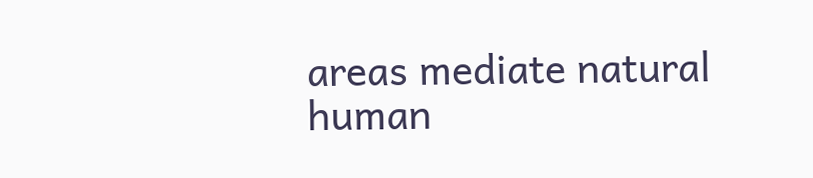areas mediate natural human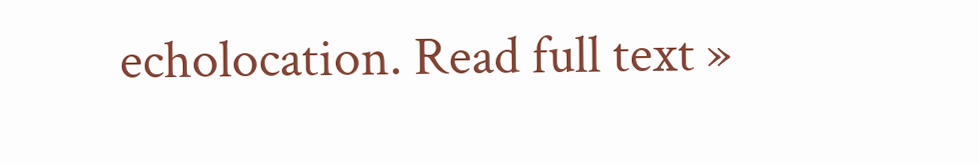echolocation. Read full text »